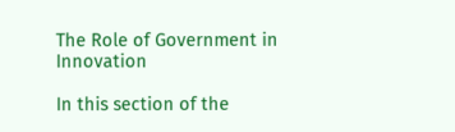The Role of Government in Innovation

In this section of the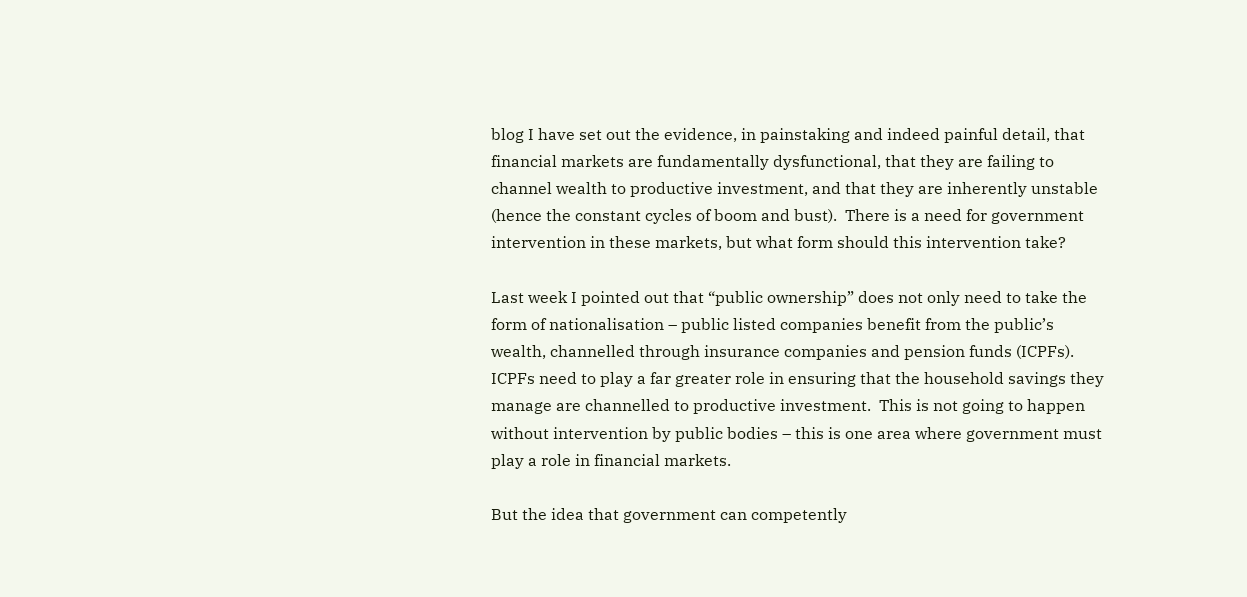blog I have set out the evidence, in painstaking and indeed painful detail, that financial markets are fundamentally dysfunctional, that they are failing to channel wealth to productive investment, and that they are inherently unstable (hence the constant cycles of boom and bust).  There is a need for government intervention in these markets, but what form should this intervention take?

Last week I pointed out that “public ownership” does not only need to take the form of nationalisation – public listed companies benefit from the public’s wealth, channelled through insurance companies and pension funds (ICPFs).  ICPFs need to play a far greater role in ensuring that the household savings they manage are channelled to productive investment.  This is not going to happen without intervention by public bodies – this is one area where government must play a role in financial markets.

But the idea that government can competently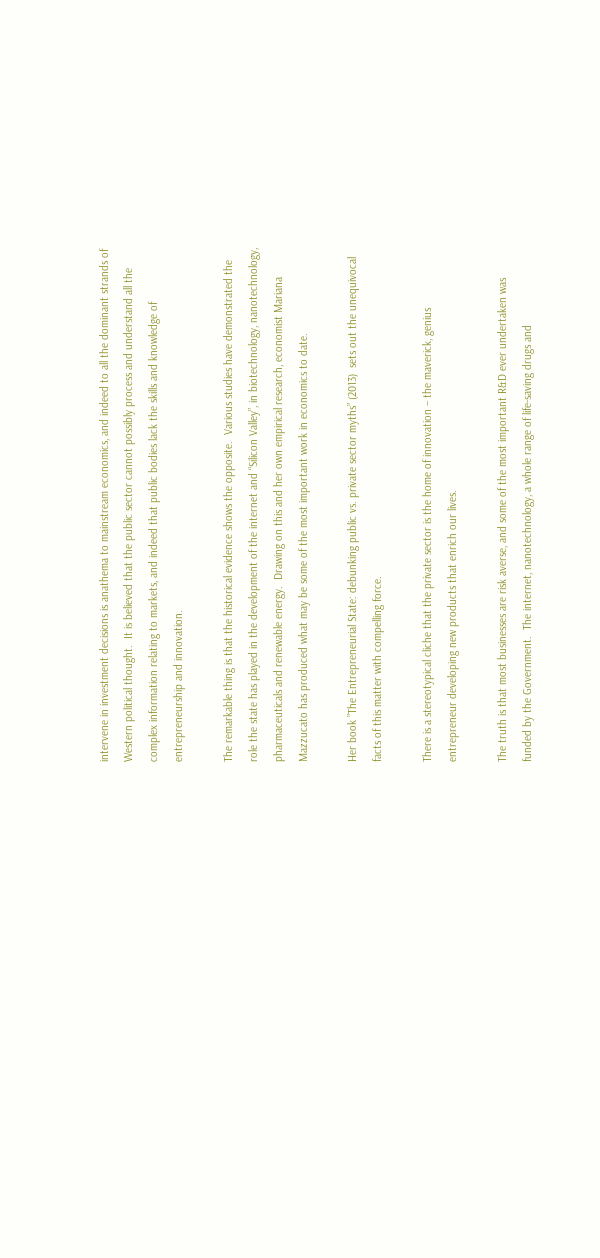intervene in investment decisions is anathema to mainstream economics, and indeed to all the dominant strands of Western political thought.  It is believed that the public sector cannot possibly process and understand all the complex information relating to markets, and indeed that public bodies lack the skills and knowledge of entrepreneurship and innovation.

The remarkable thing is that the historical evidence shows the opposite.  Various studies have demonstrated the role the state has played in the development of the internet and “Silicon Valley”, in biotechnology, nanotechnology, pharmaceuticals and renewable energy.  Drawing on this and her own empirical research, economist Mariana Mazzucato has produced what may be some of the most important work in economics to date.

Her book ”The Entrepreneurial State: debunking public vs. private sector myths” (2013)  sets out the unequivocal facts of this matter with compelling force.

There is a stereotypical cliche that the private sector is the home of innovation – the maverick, genius entrepreneur developing new products that enrich our lives.

The truth is that most businesses are risk averse, and some of the most important R&D ever undertaken was funded by the Government.  The internet, nanotechnology, a whole range of life-saving drugs and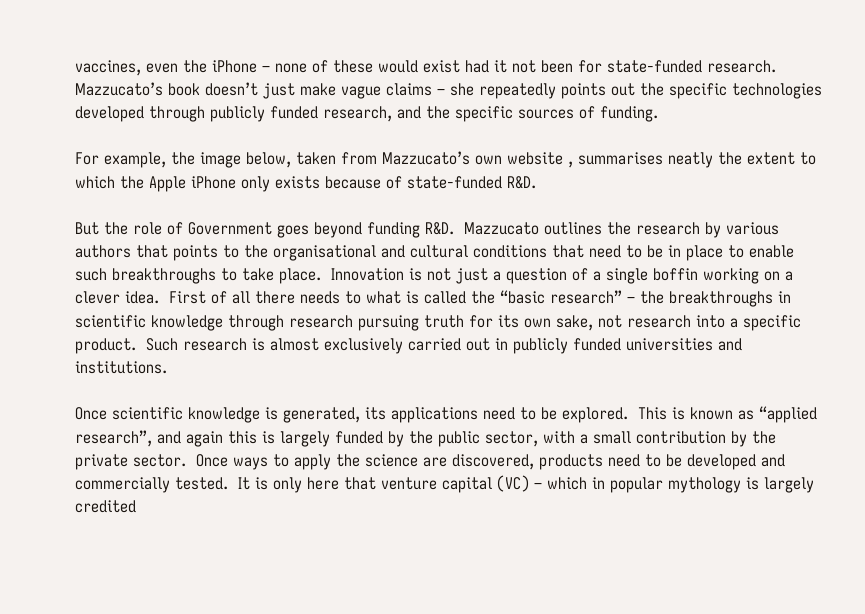vaccines, even the iPhone – none of these would exist had it not been for state-funded research.  Mazzucato’s book doesn’t just make vague claims – she repeatedly points out the specific technologies developed through publicly funded research, and the specific sources of funding.

For example, the image below, taken from Mazzucato’s own website , summarises neatly the extent to which the Apple iPhone only exists because of state-funded R&D.

But the role of Government goes beyond funding R&D.  Mazzucato outlines the research by various authors that points to the organisational and cultural conditions that need to be in place to enable such breakthroughs to take place.  Innovation is not just a question of a single boffin working on a clever idea.  First of all there needs to what is called the “basic research” – the breakthroughs in scientific knowledge through research pursuing truth for its own sake, not research into a specific product.  Such research is almost exclusively carried out in publicly funded universities and institutions.

Once scientific knowledge is generated, its applications need to be explored.  This is known as “applied research”, and again this is largely funded by the public sector, with a small contribution by the private sector.  Once ways to apply the science are discovered, products need to be developed and commercially tested.  It is only here that venture capital (VC) – which in popular mythology is largely credited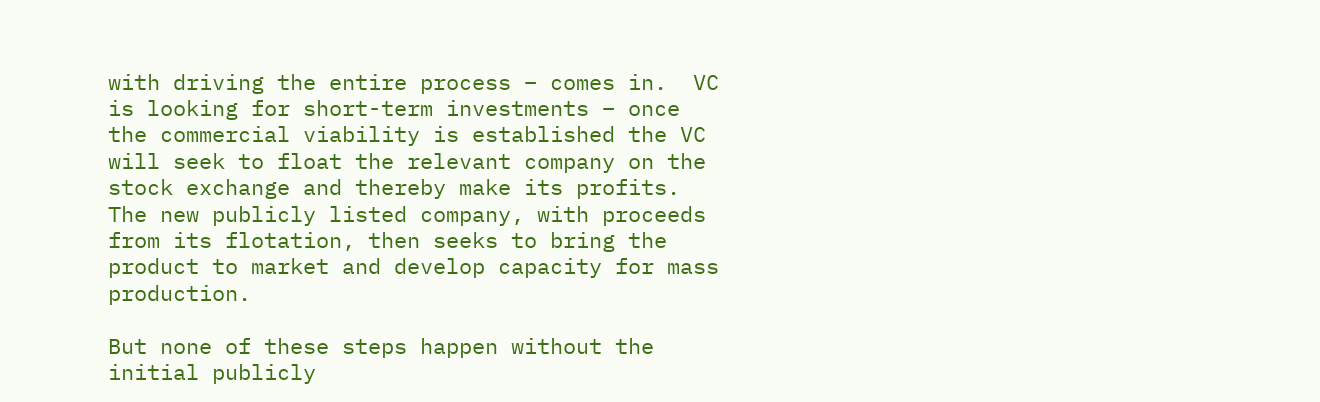with driving the entire process – comes in.  VC is looking for short-term investments – once the commercial viability is established the VC will seek to float the relevant company on the stock exchange and thereby make its profits.  The new publicly listed company, with proceeds from its flotation, then seeks to bring the product to market and develop capacity for mass production.

But none of these steps happen without the initial publicly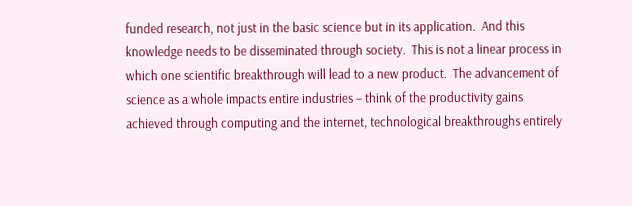funded research, not just in the basic science but in its application.  And this knowledge needs to be disseminated through society.  This is not a linear process in which one scientific breakthrough will lead to a new product.  The advancement of science as a whole impacts entire industries – think of the productivity gains achieved through computing and the internet, technological breakthroughs entirely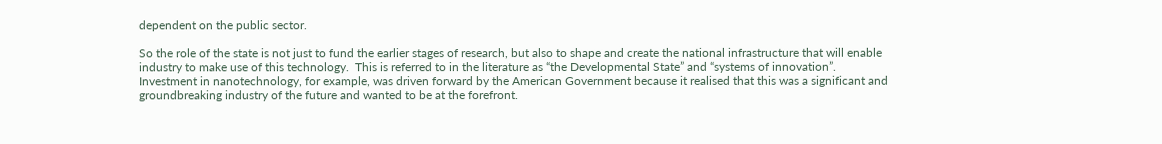dependent on the public sector.

So the role of the state is not just to fund the earlier stages of research, but also to shape and create the national infrastructure that will enable industry to make use of this technology.  This is referred to in the literature as “the Developmental State” and “systems of innovation”.  Investment in nanotechnology, for example, was driven forward by the American Government because it realised that this was a significant and groundbreaking industry of the future and wanted to be at the forefront.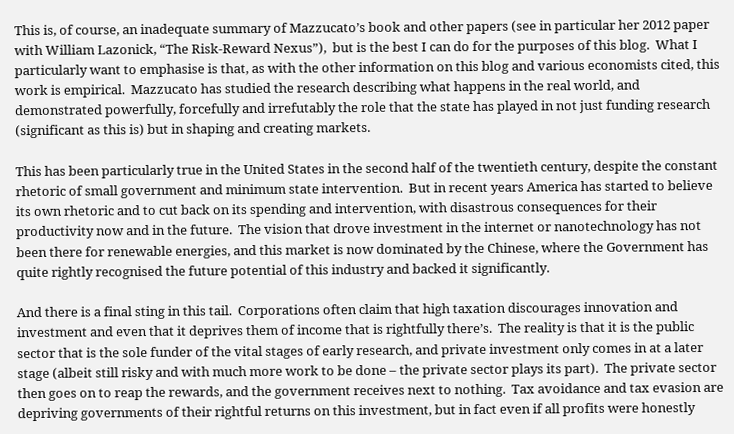This is, of course, an inadequate summary of Mazzucato’s book and other papers (see in particular her 2012 paper with William Lazonick, “The Risk-Reward Nexus”),  but is the best I can do for the purposes of this blog.  What I particularly want to emphasise is that, as with the other information on this blog and various economists cited, this work is empirical.  Mazzucato has studied the research describing what happens in the real world, and demonstrated powerfully, forcefully and irrefutably the role that the state has played in not just funding research (significant as this is) but in shaping and creating markets.

This has been particularly true in the United States in the second half of the twentieth century, despite the constant rhetoric of small government and minimum state intervention.  But in recent years America has started to believe its own rhetoric and to cut back on its spending and intervention, with disastrous consequences for their productivity now and in the future.  The vision that drove investment in the internet or nanotechnology has not been there for renewable energies, and this market is now dominated by the Chinese, where the Government has quite rightly recognised the future potential of this industry and backed it significantly.

And there is a final sting in this tail.  Corporations often claim that high taxation discourages innovation and investment and even that it deprives them of income that is rightfully there’s.  The reality is that it is the public sector that is the sole funder of the vital stages of early research, and private investment only comes in at a later stage (albeit still risky and with much more work to be done – the private sector plays its part).  The private sector then goes on to reap the rewards, and the government receives next to nothing.  Tax avoidance and tax evasion are depriving governments of their rightful returns on this investment, but in fact even if all profits were honestly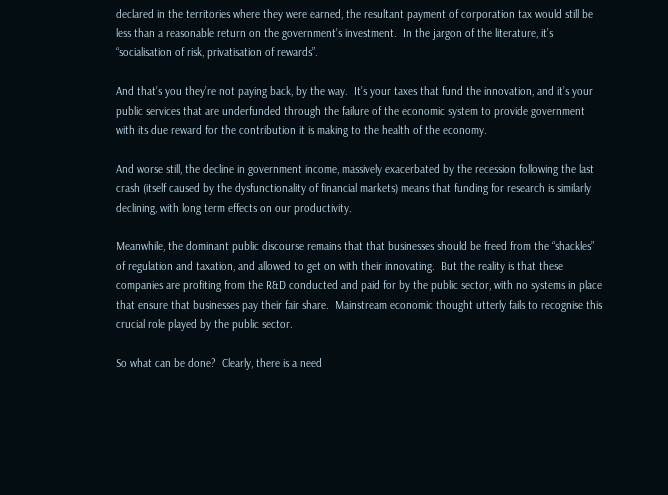declared in the territories where they were earned, the resultant payment of corporation tax would still be less than a reasonable return on the government’s investment.  In the jargon of the literature, it’s “socialisation of risk, privatisation of rewards”.

And that’s you they’re not paying back, by the way.  It’s your taxes that fund the innovation, and it’s your public services that are underfunded through the failure of the economic system to provide government with its due reward for the contribution it is making to the health of the economy.

And worse still, the decline in government income, massively exacerbated by the recession following the last crash (itself caused by the dysfunctionality of financial markets) means that funding for research is similarly declining, with long term effects on our productivity.

Meanwhile, the dominant public discourse remains that that businesses should be freed from the “shackles” of regulation and taxation, and allowed to get on with their innovating.  But the reality is that these companies are profiting from the R&D conducted and paid for by the public sector, with no systems in place that ensure that businesses pay their fair share.  Mainstream economic thought utterly fails to recognise this crucial role played by the public sector.

So what can be done?  Clearly, there is a need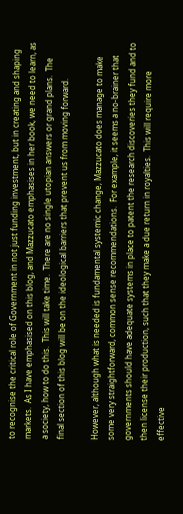to recognise the critical role of Government in not just funding investment, but in creating and shaping markets.  As I have emphasised on this blog, and Mazzucato emphasises in her book, we need to learn, as a society, how to do this.  This will take time.  There are no single utopian answers or grand plans.  The final section of this blog will be on the ideological barriers that prevent us from moving forward.

However, although what is needed is fundamental systemic change, Mazzucato does manage to make some very straightforward, common sense recommendations.  For example, it seems a no-brainer that governments should have adequate systems in place to patent the research discoveries they fund and to then license their production, such that they make a due return in royalties.  This will require more effective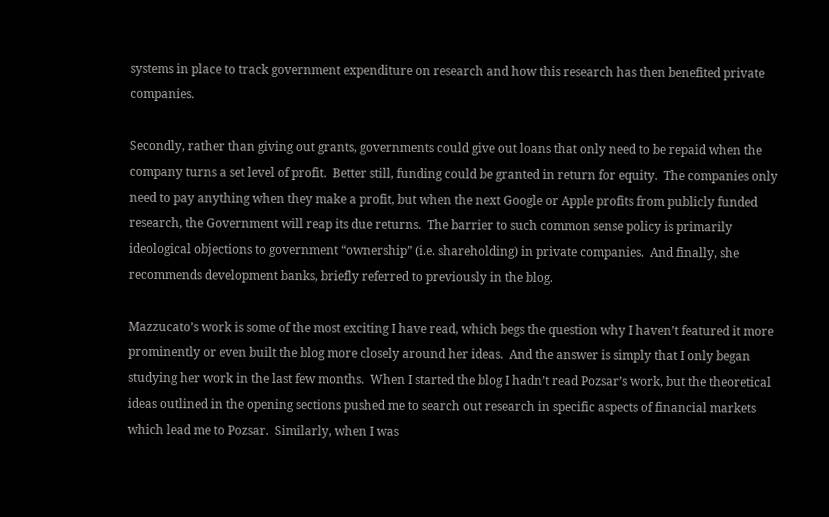systems in place to track government expenditure on research and how this research has then benefited private companies.

Secondly, rather than giving out grants, governments could give out loans that only need to be repaid when the company turns a set level of profit.  Better still, funding could be granted in return for equity.  The companies only need to pay anything when they make a profit, but when the next Google or Apple profits from publicly funded research, the Government will reap its due returns.  The barrier to such common sense policy is primarily ideological objections to government “ownership” (i.e. shareholding) in private companies.  And finally, she recommends development banks, briefly referred to previously in the blog.

Mazzucato’s work is some of the most exciting I have read, which begs the question why I haven’t featured it more prominently or even built the blog more closely around her ideas.  And the answer is simply that I only began studying her work in the last few months.  When I started the blog I hadn’t read Pozsar’s work, but the theoretical ideas outlined in the opening sections pushed me to search out research in specific aspects of financial markets which lead me to Pozsar.  Similarly, when I was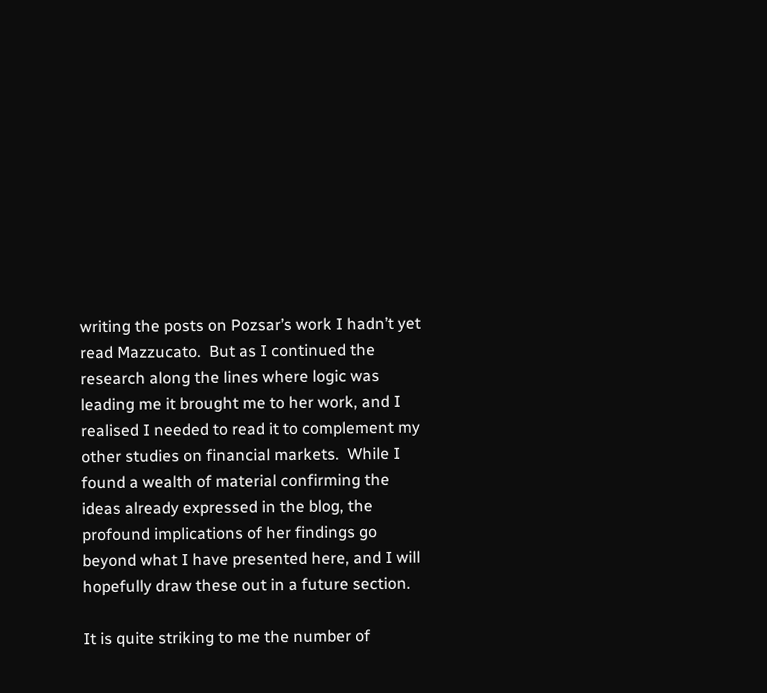writing the posts on Pozsar’s work I hadn’t yet read Mazzucato.  But as I continued the research along the lines where logic was leading me it brought me to her work, and I realised I needed to read it to complement my other studies on financial markets.  While I found a wealth of material confirming the ideas already expressed in the blog, the profound implications of her findings go beyond what I have presented here, and I will hopefully draw these out in a future section.

It is quite striking to me the number of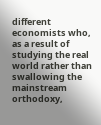different economists who, as a result of studying the real world rather than swallowing the mainstream orthodoxy,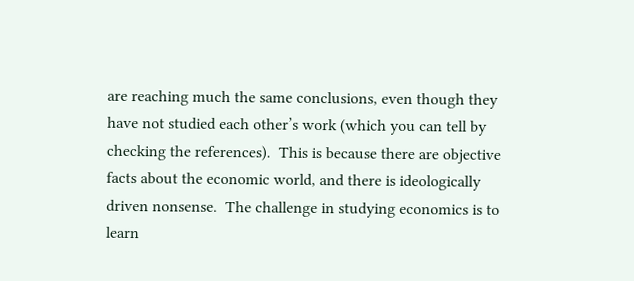are reaching much the same conclusions, even though they have not studied each other’s work (which you can tell by checking the references).  This is because there are objective facts about the economic world, and there is ideologically driven nonsense.  The challenge in studying economics is to learn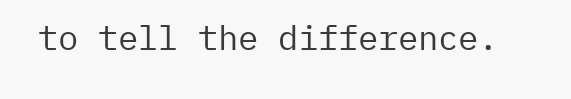to tell the difference.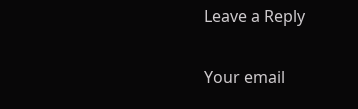Leave a Reply

Your email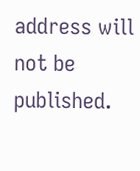address will not be published.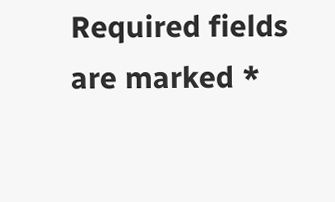Required fields are marked *